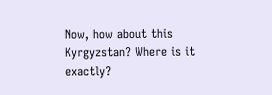Now, how about this Kyrgyzstan? Where is it exactly?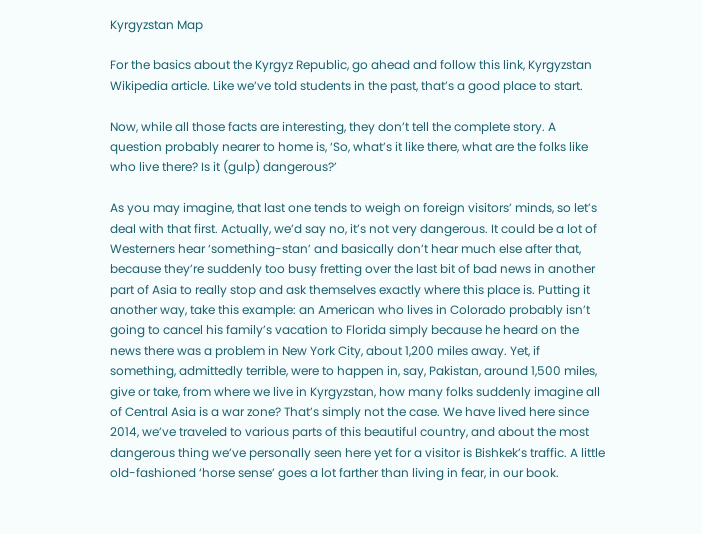Kyrgyzstan Map

For the basics about the Kyrgyz Republic, go ahead and follow this link, Kyrgyzstan Wikipedia article. Like we’ve told students in the past, that’s a good place to start.

Now, while all those facts are interesting, they don’t tell the complete story. A question probably nearer to home is, ‘So, what’s it like there, what are the folks like who live there? Is it (gulp) dangerous?’

As you may imagine, that last one tends to weigh on foreign visitors’ minds, so let’s deal with that first. Actually, we’d say no, it’s not very dangerous. It could be a lot of Westerners hear ‘something-stan’ and basically don’t hear much else after that, because they’re suddenly too busy fretting over the last bit of bad news in another part of Asia to really stop and ask themselves exactly where this place is. Putting it another way, take this example: an American who lives in Colorado probably isn’t going to cancel his family’s vacation to Florida simply because he heard on the news there was a problem in New York City, about 1,200 miles away. Yet, if something, admittedly terrible, were to happen in, say, Pakistan, around 1,500 miles, give or take, from where we live in Kyrgyzstan, how many folks suddenly imagine all of Central Asia is a war zone? That’s simply not the case. We have lived here since 2014, we’ve traveled to various parts of this beautiful country, and about the most dangerous thing we’ve personally seen here yet for a visitor is Bishkek’s traffic. A little old-fashioned ‘horse sense’ goes a lot farther than living in fear, in our book.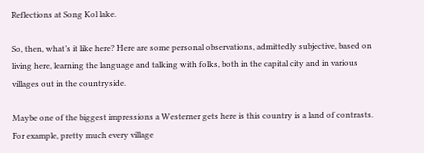Reflections at Song Kol lake.

So, then, what’s it like here? Here are some personal observations, admittedly subjective, based on living here, learning the language and talking with folks, both in the capital city and in various villages out in the countryside.

Maybe one of the biggest impressions a Westerner gets here is this country is a land of contrasts. For example, pretty much every village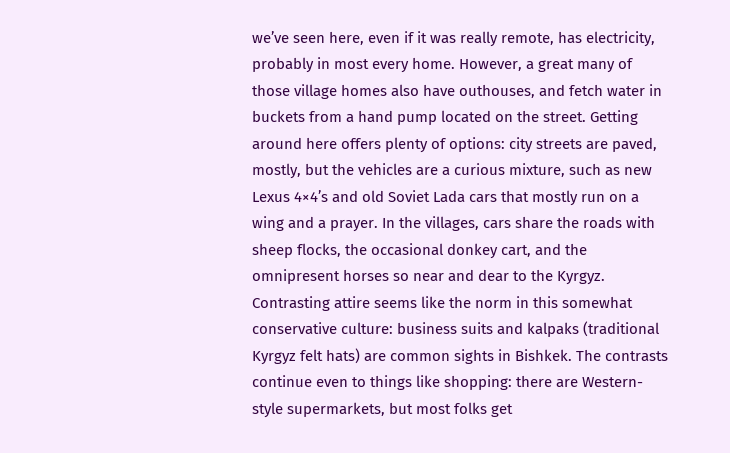we’ve seen here, even if it was really remote, has electricity, probably in most every home. However, a great many of those village homes also have outhouses, and fetch water in buckets from a hand pump located on the street. Getting around here offers plenty of options: city streets are paved, mostly, but the vehicles are a curious mixture, such as new Lexus 4×4’s and old Soviet Lada cars that mostly run on a wing and a prayer. In the villages, cars share the roads with sheep flocks, the occasional donkey cart, and the omnipresent horses so near and dear to the Kyrgyz. Contrasting attire seems like the norm in this somewhat conservative culture: business suits and kalpaks (traditional Kyrgyz felt hats) are common sights in Bishkek. The contrasts continue even to things like shopping: there are Western-style supermarkets, but most folks get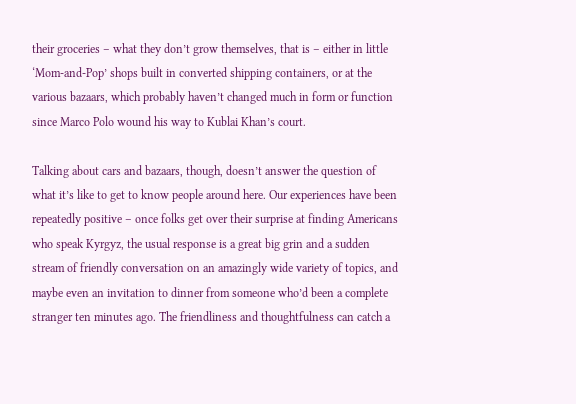their groceries – what they don’t grow themselves, that is – either in little ‘Mom-and-Pop’ shops built in converted shipping containers, or at the various bazaars, which probably haven’t changed much in form or function since Marco Polo wound his way to Kublai Khan’s court.

Talking about cars and bazaars, though, doesn’t answer the question of what it’s like to get to know people around here. Our experiences have been repeatedly positive – once folks get over their surprise at finding Americans who speak Kyrgyz, the usual response is a great big grin and a sudden stream of friendly conversation on an amazingly wide variety of topics, and maybe even an invitation to dinner from someone who’d been a complete stranger ten minutes ago. The friendliness and thoughtfulness can catch a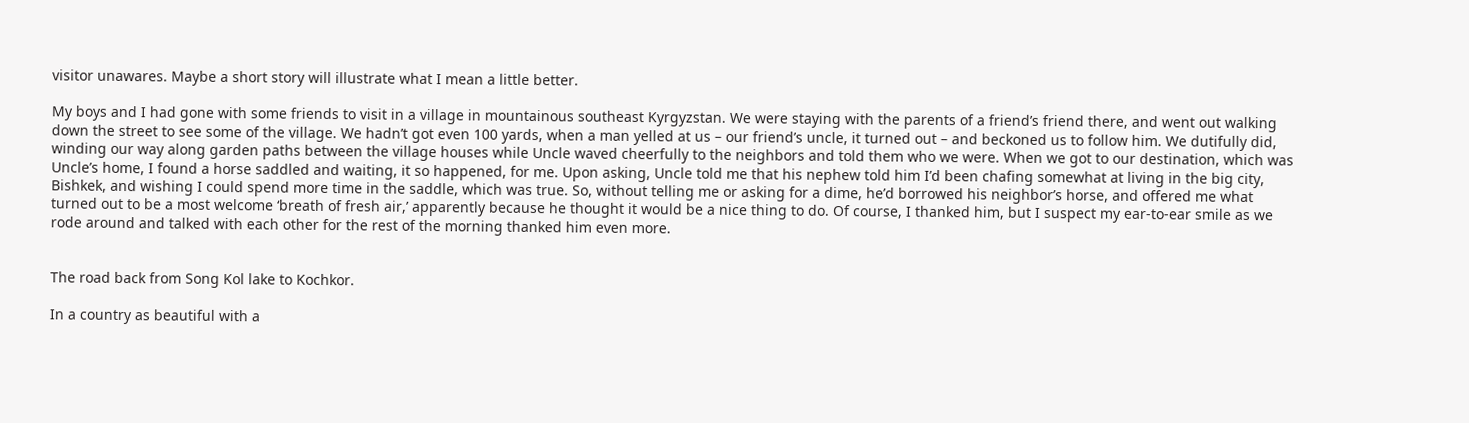visitor unawares. Maybe a short story will illustrate what I mean a little better.

My boys and I had gone with some friends to visit in a village in mountainous southeast Kyrgyzstan. We were staying with the parents of a friend’s friend there, and went out walking down the street to see some of the village. We hadn’t got even 100 yards, when a man yelled at us – our friend’s uncle, it turned out – and beckoned us to follow him. We dutifully did, winding our way along garden paths between the village houses while Uncle waved cheerfully to the neighbors and told them who we were. When we got to our destination, which was Uncle’s home, I found a horse saddled and waiting, it so happened, for me. Upon asking, Uncle told me that his nephew told him I’d been chafing somewhat at living in the big city, Bishkek, and wishing I could spend more time in the saddle, which was true. So, without telling me or asking for a dime, he’d borrowed his neighbor’s horse, and offered me what turned out to be a most welcome ‘breath of fresh air,’ apparently because he thought it would be a nice thing to do. Of course, I thanked him, but I suspect my ear-to-ear smile as we rode around and talked with each other for the rest of the morning thanked him even more.


The road back from Song Kol lake to Kochkor.

In a country as beautiful with a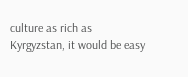culture as rich as Kyrgyzstan, it would be easy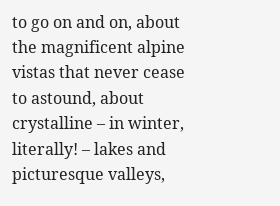to go on and on, about the magnificent alpine vistas that never cease to astound, about crystalline – in winter, literally! – lakes and picturesque valleys,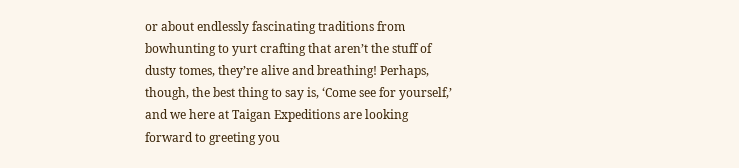or about endlessly fascinating traditions from bowhunting to yurt crafting that aren’t the stuff of dusty tomes, they’re alive and breathing! Perhaps, though, the best thing to say is, ‘Come see for yourself,’ and we here at Taigan Expeditions are looking forward to greeting you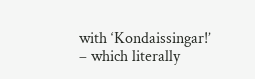with ‘Kondaissingar!’ – which literally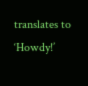translates to ‘Howdy!’